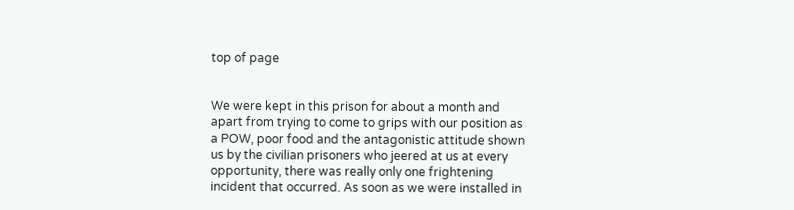top of page


We were kept in this prison for about a month and apart from trying to come to grips with our position as a POW, poor food and the antagonistic attitude shown us by the civilian prisoners who jeered at us at every opportunity, there was really only one frightening incident that occurred. As soon as we were installed in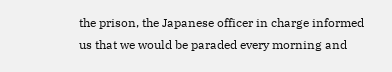the prison, the Japanese officer in charge informed us that we would be paraded every morning and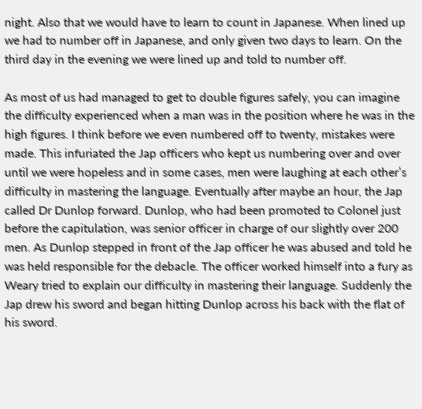night. Also that we would have to learn to count in Japanese. When lined up we had to number off in Japanese, and only given two days to learn. On the third day in the evening we were lined up and told to number off.

As most of us had managed to get to double figures safely, you can imagine the difficulty experienced when a man was in the position where he was in the high figures. I think before we even numbered off to twenty, mistakes were made. This infuriated the Jap officers who kept us numbering over and over until we were hopeless and in some cases, men were laughing at each other’s difficulty in mastering the language. Eventually after maybe an hour, the Jap called Dr Dunlop forward. Dunlop, who had been promoted to Colonel just before the capitulation, was senior officer in charge of our slightly over 200 men. As Dunlop stepped in front of the Jap officer he was abused and told he was held responsible for the debacle. The officer worked himself into a fury as Weary tried to explain our difficulty in mastering their language. Suddenly the Jap drew his sword and began hitting Dunlop across his back with the flat of his sword.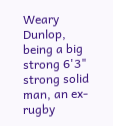Weary Dunlop, being a big strong 6'3" strong solid man, an ex-rugby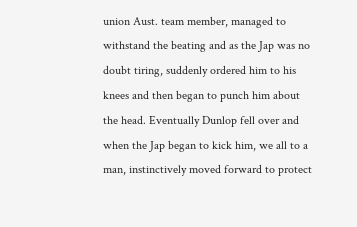union Aust. team member, managed to withstand the beating and as the Jap was no doubt tiring, suddenly ordered him to his knees and then began to punch him about the head. Eventually Dunlop fell over and when the Jap began to kick him, we all to a man, instinctively moved forward to protect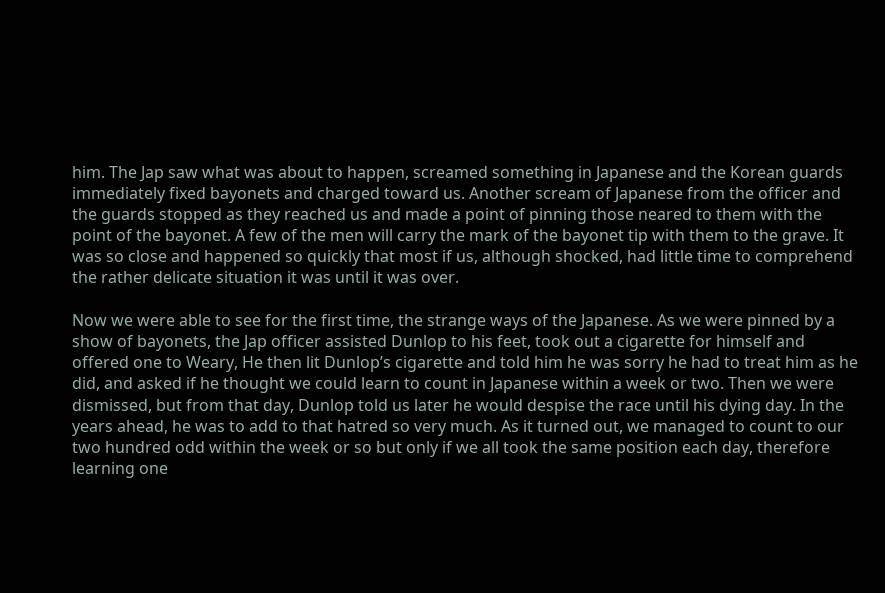him. The Jap saw what was about to happen, screamed something in Japanese and the Korean guards immediately fixed bayonets and charged toward us. Another scream of Japanese from the officer and the guards stopped as they reached us and made a point of pinning those neared to them with the point of the bayonet. A few of the men will carry the mark of the bayonet tip with them to the grave. It was so close and happened so quickly that most if us, although shocked, had little time to comprehend the rather delicate situation it was until it was over.

Now we were able to see for the first time, the strange ways of the Japanese. As we were pinned by a show of bayonets, the Jap officer assisted Dunlop to his feet, took out a cigarette for himself and offered one to Weary, He then lit Dunlop’s cigarette and told him he was sorry he had to treat him as he did, and asked if he thought we could learn to count in Japanese within a week or two. Then we were dismissed, but from that day, Dunlop told us later he would despise the race until his dying day. In the years ahead, he was to add to that hatred so very much. As it turned out, we managed to count to our two hundred odd within the week or so but only if we all took the same position each day, therefore learning one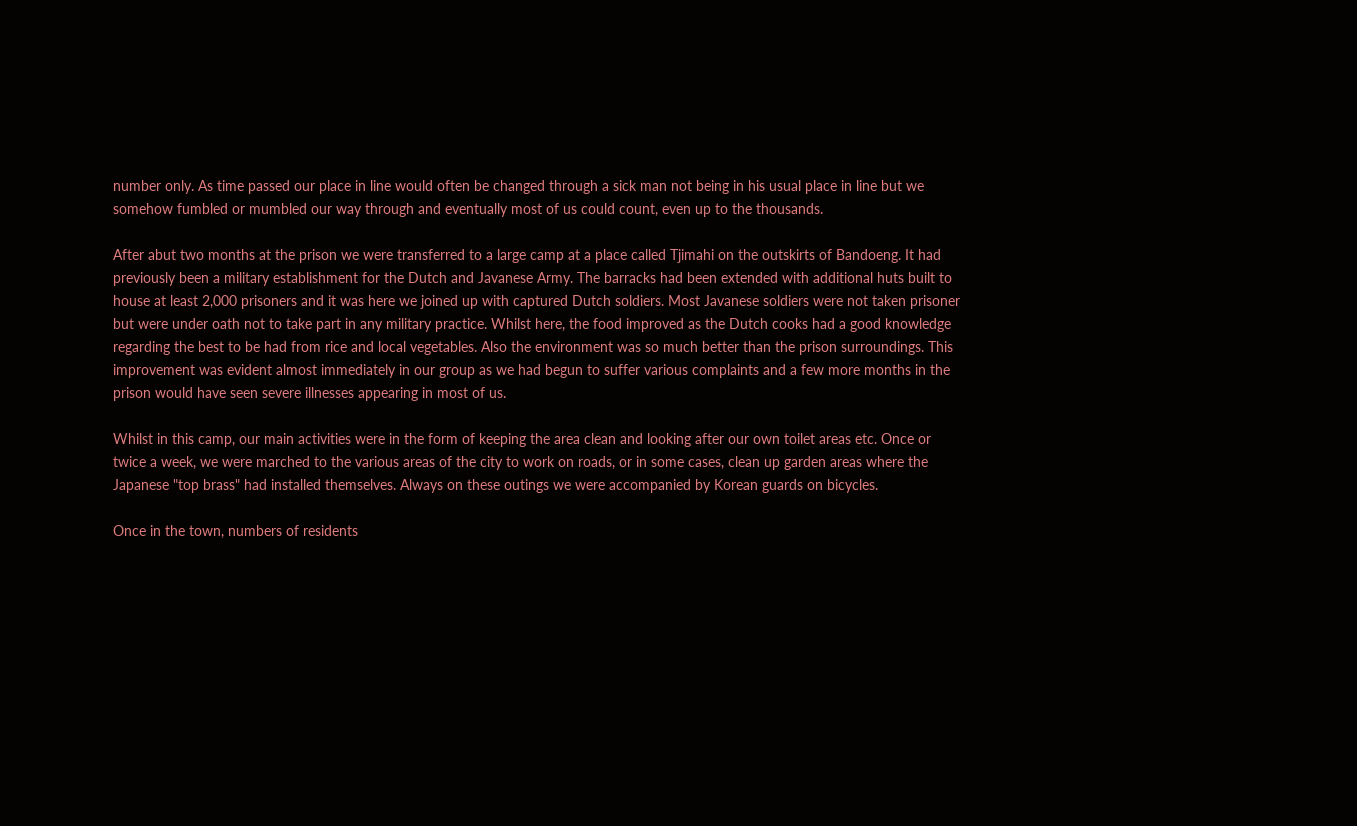number only. As time passed our place in line would often be changed through a sick man not being in his usual place in line but we somehow fumbled or mumbled our way through and eventually most of us could count, even up to the thousands.

After abut two months at the prison we were transferred to a large camp at a place called Tjimahi on the outskirts of Bandoeng. It had previously been a military establishment for the Dutch and Javanese Army. The barracks had been extended with additional huts built to house at least 2,000 prisoners and it was here we joined up with captured Dutch soldiers. Most Javanese soldiers were not taken prisoner but were under oath not to take part in any military practice. Whilst here, the food improved as the Dutch cooks had a good knowledge regarding the best to be had from rice and local vegetables. Also the environment was so much better than the prison surroundings. This improvement was evident almost immediately in our group as we had begun to suffer various complaints and a few more months in the prison would have seen severe illnesses appearing in most of us.

Whilst in this camp, our main activities were in the form of keeping the area clean and looking after our own toilet areas etc. Once or twice a week, we were marched to the various areas of the city to work on roads, or in some cases, clean up garden areas where the Japanese "top brass" had installed themselves. Always on these outings we were accompanied by Korean guards on bicycles.

Once in the town, numbers of residents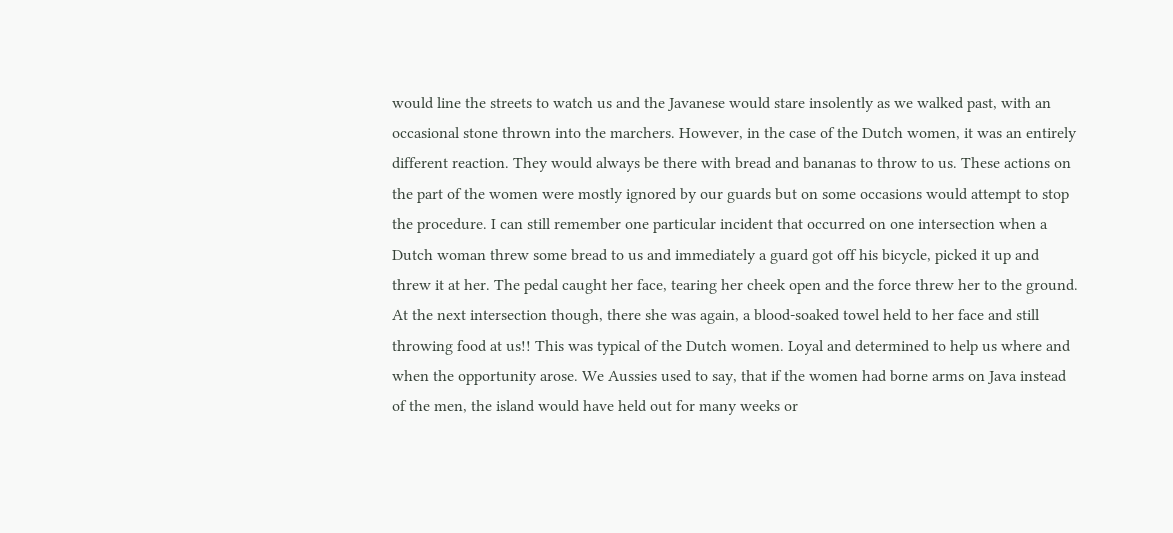would line the streets to watch us and the Javanese would stare insolently as we walked past, with an occasional stone thrown into the marchers. However, in the case of the Dutch women, it was an entirely different reaction. They would always be there with bread and bananas to throw to us. These actions on the part of the women were mostly ignored by our guards but on some occasions would attempt to stop the procedure. I can still remember one particular incident that occurred on one intersection when a Dutch woman threw some bread to us and immediately a guard got off his bicycle, picked it up and threw it at her. The pedal caught her face, tearing her cheek open and the force threw her to the ground. At the next intersection though, there she was again, a blood-soaked towel held to her face and still throwing food at us!! This was typical of the Dutch women. Loyal and determined to help us where and when the opportunity arose. We Aussies used to say, that if the women had borne arms on Java instead of the men, the island would have held out for many weeks or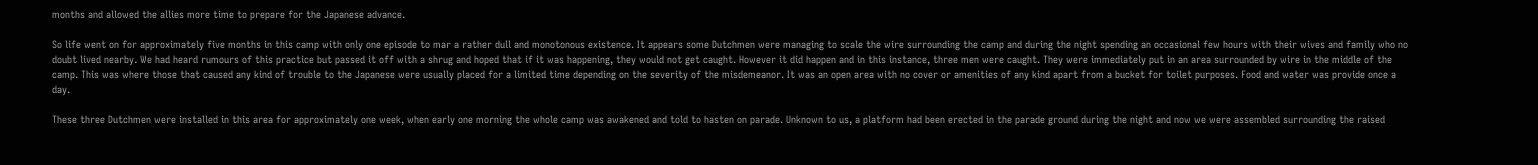months and allowed the allies more time to prepare for the Japanese advance.

So life went on for approximately five months in this camp with only one episode to mar a rather dull and monotonous existence. It appears some Dutchmen were managing to scale the wire surrounding the camp and during the night spending an occasional few hours with their wives and family who no doubt lived nearby. We had heard rumours of this practice but passed it off with a shrug and hoped that if it was happening, they would not get caught. However it did happen and in this instance, three men were caught. They were immediately put in an area surrounded by wire in the middle of the camp. This was where those that caused any kind of trouble to the Japanese were usually placed for a limited time depending on the severity of the misdemeanor. It was an open area with no cover or amenities of any kind apart from a bucket for toilet purposes. Food and water was provide once a day.

These three Dutchmen were installed in this area for approximately one week, when early one morning the whole camp was awakened and told to hasten on parade. Unknown to us, a platform had been erected in the parade ground during the night and now we were assembled surrounding the raised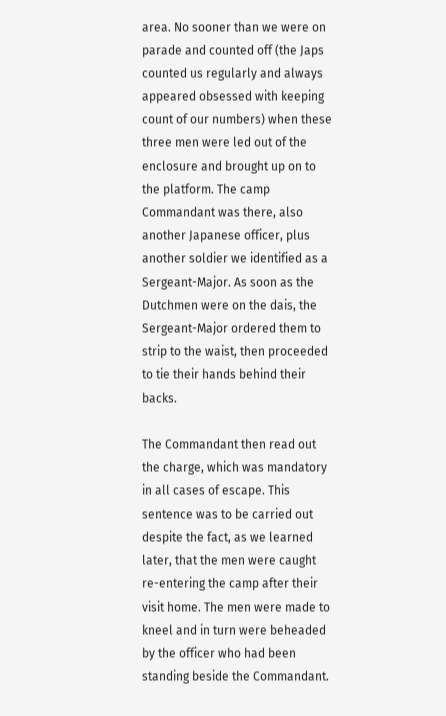area. No sooner than we were on parade and counted off (the Japs counted us regularly and always appeared obsessed with keeping count of our numbers) when these three men were led out of the enclosure and brought up on to the platform. The camp Commandant was there, also another Japanese officer, plus another soldier we identified as a Sergeant-Major. As soon as the Dutchmen were on the dais, the Sergeant-Major ordered them to strip to the waist, then proceeded to tie their hands behind their backs.

The Commandant then read out the charge, which was mandatory in all cases of escape. This sentence was to be carried out despite the fact, as we learned later, that the men were caught re-entering the camp after their visit home. The men were made to kneel and in turn were beheaded by the officer who had been standing beside the Commandant.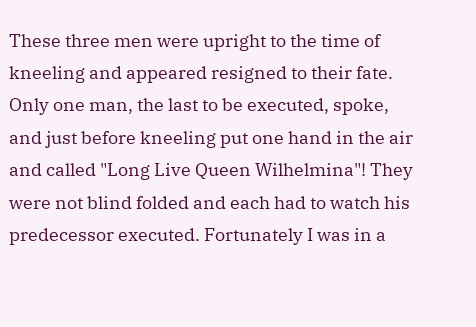These three men were upright to the time of kneeling and appeared resigned to their fate. Only one man, the last to be executed, spoke, and just before kneeling put one hand in the air and called "Long Live Queen Wilhelmina"! They were not blind folded and each had to watch his predecessor executed. Fortunately I was in a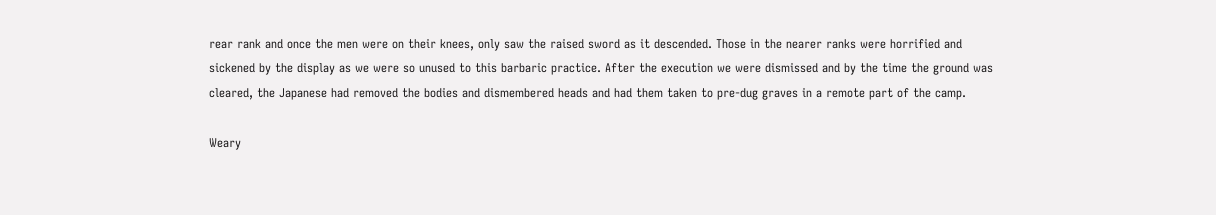rear rank and once the men were on their knees, only saw the raised sword as it descended. Those in the nearer ranks were horrified and sickened by the display as we were so unused to this barbaric practice. After the execution we were dismissed and by the time the ground was cleared, the Japanese had removed the bodies and dismembered heads and had them taken to pre-dug graves in a remote part of the camp.

Weary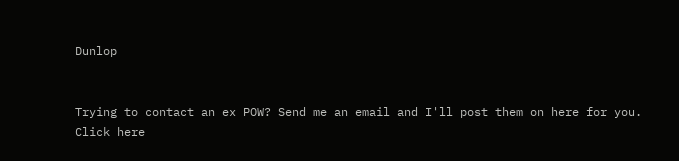Dunlop


Trying to contact an ex POW? Send me an email and I'll post them on here for you. Click here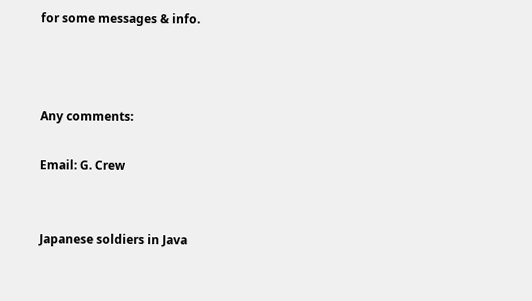for some messages & info.



Any comments:

Email: G. Crew


Japanese soldiers in Java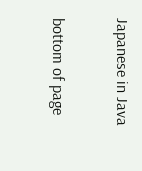Japanese in Java

bottom of page